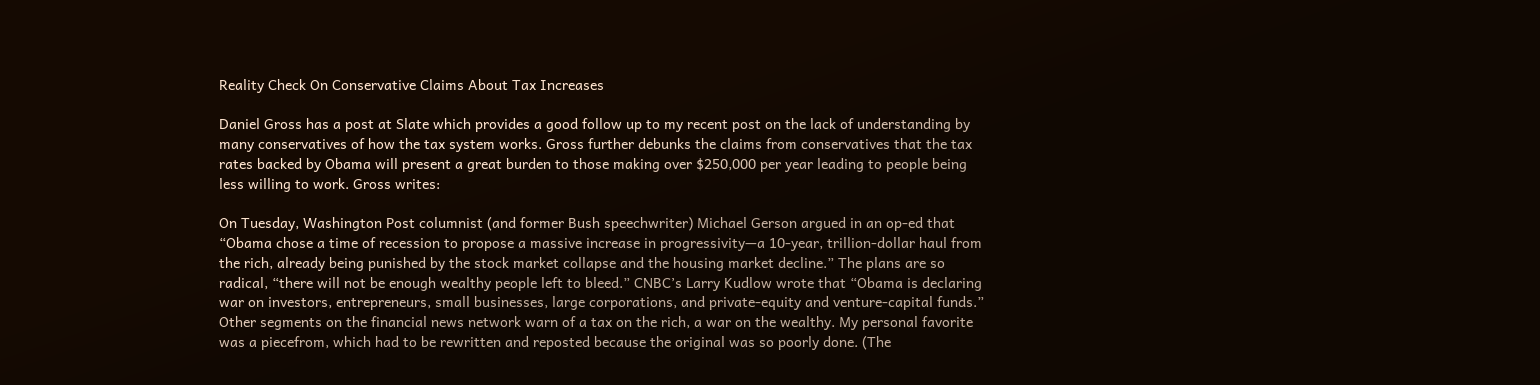Reality Check On Conservative Claims About Tax Increases

Daniel Gross has a post at Slate which provides a good follow up to my recent post on the lack of understanding by many conservatives of how the tax system works. Gross further debunks the claims from conservatives that the tax rates backed by Obama will present a great burden to those making over $250,000 per year leading to people being less willing to work. Gross writes:

On Tuesday, Washington Post columnist (and former Bush speechwriter) Michael Gerson argued in an op-ed that “Obama chose a time of recession to propose a massive increase in progressivity—a 10-year, trillion-dollar haul from the rich, already being punished by the stock market collapse and the housing market decline.” The plans are so radical, “there will not be enough wealthy people left to bleed.” CNBC’s Larry Kudlow wrote that “Obama is declaring war on investors, entrepreneurs, small businesses, large corporations, and private-equity and venture-capital funds.” Other segments on the financial news network warn of a tax on the rich, a war on the wealthy. My personal favorite was a piecefrom, which had to be rewritten and reposted because the original was so poorly done. (The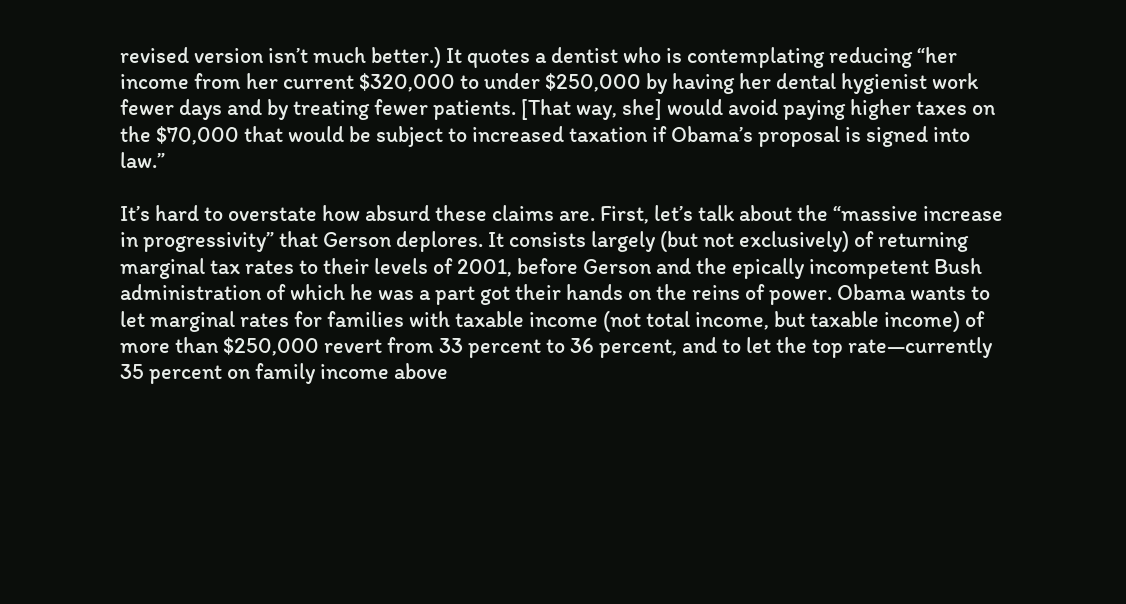revised version isn’t much better.) It quotes a dentist who is contemplating reducing “her income from her current $320,000 to under $250,000 by having her dental hygienist work fewer days and by treating fewer patients. [That way, she] would avoid paying higher taxes on the $70,000 that would be subject to increased taxation if Obama’s proposal is signed into law.”

It’s hard to overstate how absurd these claims are. First, let’s talk about the “massive increase in progressivity” that Gerson deplores. It consists largely (but not exclusively) of returning marginal tax rates to their levels of 2001, before Gerson and the epically incompetent Bush administration of which he was a part got their hands on the reins of power. Obama wants to let marginal rates for families with taxable income (not total income, but taxable income) of more than $250,000 revert from 33 percent to 36 percent, and to let the top rate—currently 35 percent on family income above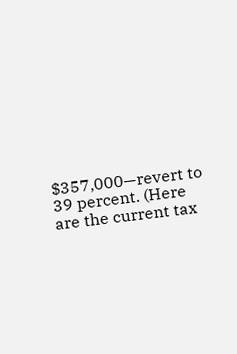$357,000—revert to 39 percent. (Here are the current tax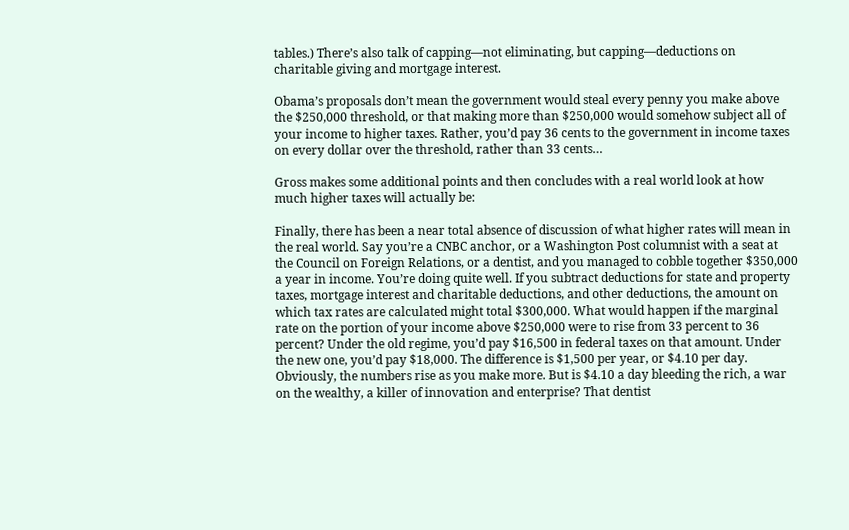tables.) There’s also talk of capping—not eliminating, but capping—deductions on charitable giving and mortgage interest.

Obama’s proposals don’t mean the government would steal every penny you make above the $250,000 threshold, or that making more than $250,000 would somehow subject all of your income to higher taxes. Rather, you’d pay 36 cents to the government in income taxes on every dollar over the threshold, rather than 33 cents…

Gross makes some additional points and then concludes with a real world look at how much higher taxes will actually be:

Finally, there has been a near total absence of discussion of what higher rates will mean in the real world. Say you’re a CNBC anchor, or a Washington Post columnist with a seat at the Council on Foreign Relations, or a dentist, and you managed to cobble together $350,000 a year in income. You’re doing quite well. If you subtract deductions for state and property taxes, mortgage interest and charitable deductions, and other deductions, the amount on which tax rates are calculated might total $300,000. What would happen if the marginal rate on the portion of your income above $250,000 were to rise from 33 percent to 36 percent? Under the old regime, you’d pay $16,500 in federal taxes on that amount. Under the new one, you’d pay $18,000. The difference is $1,500 per year, or $4.10 per day. Obviously, the numbers rise as you make more. But is $4.10 a day bleeding the rich, a war on the wealthy, a killer of innovation and enterprise? That dentist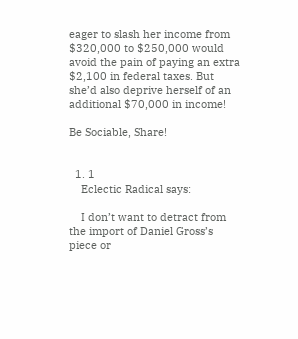eager to slash her income from $320,000 to $250,000 would avoid the pain of paying an extra $2,100 in federal taxes. But she’d also deprive herself of an additional $70,000 in income!

Be Sociable, Share!


  1. 1
    Eclectic Radical says:

    I don’t want to detract from the import of Daniel Gross’s piece or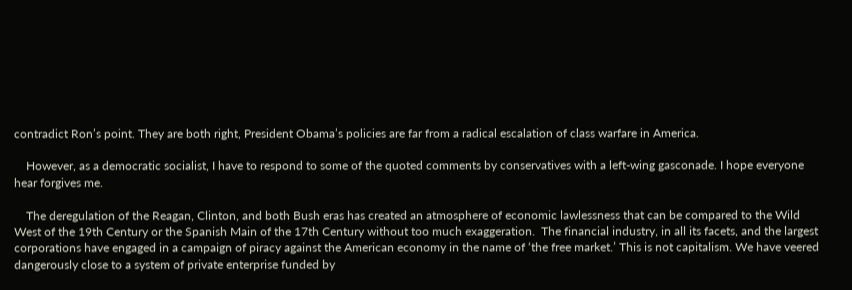contradict Ron’s point. They are both right, President Obama’s policies are far from a radical escalation of class warfare in America.

    However, as a democratic socialist, I have to respond to some of the quoted comments by conservatives with a left-wing gasconade. I hope everyone hear forgives me.

    The deregulation of the Reagan, Clinton, and both Bush eras has created an atmosphere of economic lawlessness that can be compared to the Wild West of the 19th Century or the Spanish Main of the 17th Century without too much exaggeration.  The financial industry, in all its facets, and the largest corporations have engaged in a campaign of piracy against the American economy in the name of ‘the free market.’ This is not capitalism. We have veered dangerously close to a system of private enterprise funded by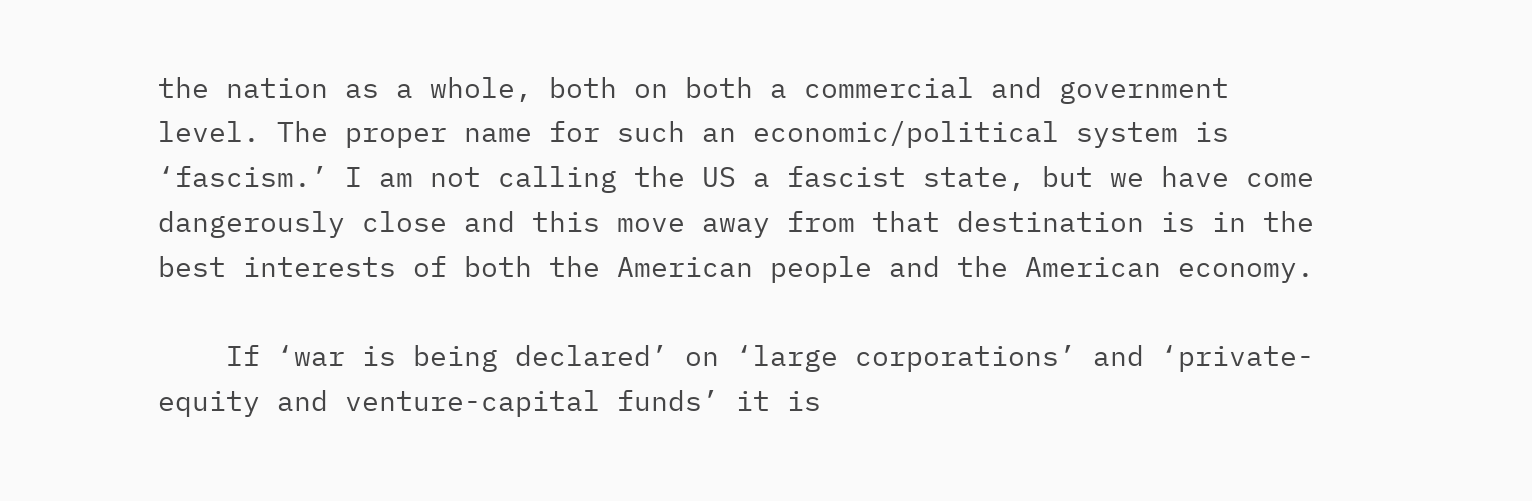the nation as a whole, both on both a commercial and government level. The proper name for such an economic/political system is ‘fascism.’ I am not calling the US a fascist state, but we have come dangerously close and this move away from that destination is in the best interests of both the American people and the American economy.

    If ‘war is being declared’ on ‘large corporations’ and ‘private-equity and venture-capital funds’ it is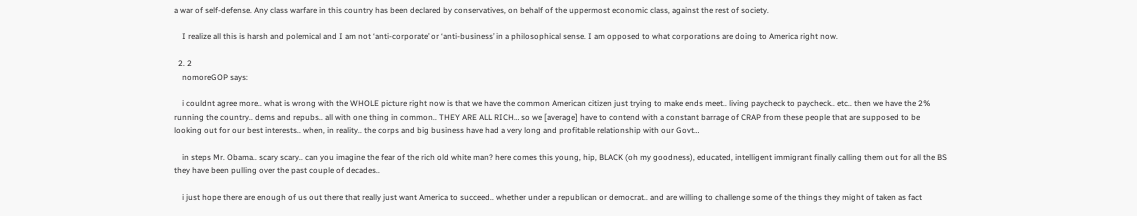a war of self-defense. Any class warfare in this country has been declared by conservatives, on behalf of the uppermost economic class, against the rest of society.

    I realize all this is harsh and polemical and I am not ‘anti-corporate’ or ‘anti-business’ in a philosophical sense. I am opposed to what corporations are doing to America right now.

  2. 2
    nomoreGOP says:

    i couldnt agree more.. what is wrong with the WHOLE picture right now is that we have the common American citizen just trying to make ends meet.. living paycheck to paycheck.. etc.. then we have the 2% running the country.. dems and repubs.. all with one thing in common.. THEY ARE ALL RICH… so we [average] have to contend with a constant barrage of CRAP from these people that are supposed to be looking out for our best interests.. when, in reality.. the corps and big business have had a very long and profitable relationship with our Govt…

    in steps Mr. Obama.. scary scary.. can you imagine the fear of the rich old white man? here comes this young, hip, BLACK (oh my goodness), educated, intelligent immigrant finally calling them out for all the BS they have been pulling over the past couple of decades..

    i just hope there are enough of us out there that really just want America to succeed.. whether under a republican or democrat.. and are willing to challenge some of the things they might of taken as fact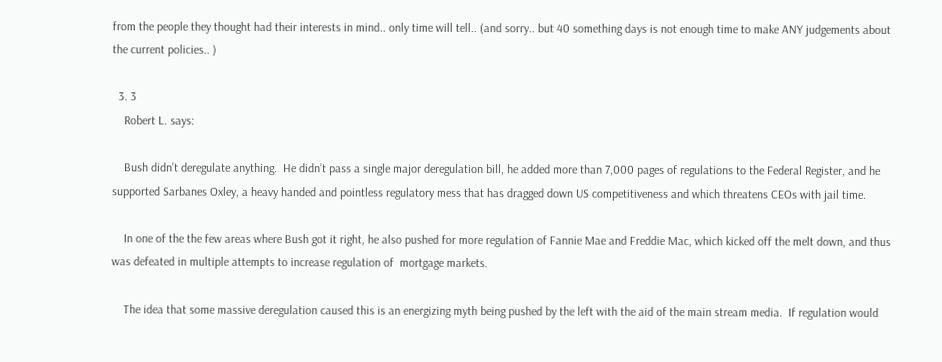from the people they thought had their interests in mind.. only time will tell.. (and sorry.. but 40 something days is not enough time to make ANY judgements about the current policies.. )

  3. 3
    Robert L. says:

    Bush didn’t deregulate anything.  He didn’t pass a single major deregulation bill, he added more than 7,000 pages of regulations to the Federal Register, and he supported Sarbanes Oxley, a heavy handed and pointless regulatory mess that has dragged down US competitiveness and which threatens CEOs with jail time.

    In one of the the few areas where Bush got it right, he also pushed for more regulation of Fannie Mae and Freddie Mac, which kicked off the melt down, and thus was defeated in multiple attempts to increase regulation of  mortgage markets.

    The idea that some massive deregulation caused this is an energizing myth being pushed by the left with the aid of the main stream media.  If regulation would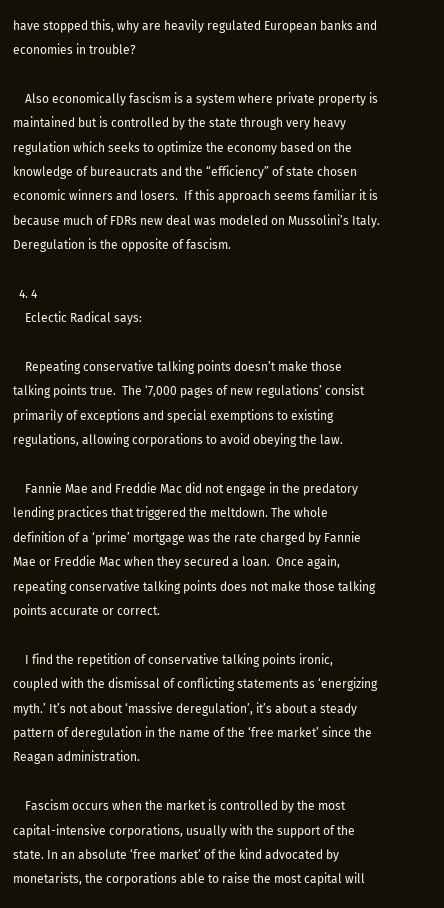have stopped this, why are heavily regulated European banks and economies in trouble?

    Also economically fascism is a system where private property is maintained but is controlled by the state through very heavy regulation which seeks to optimize the economy based on the knowledge of bureaucrats and the “efficiency” of state chosen economic winners and losers.  If this approach seems familiar it is because much of FDRs new deal was modeled on Mussolini’s Italy.  Deregulation is the opposite of fascism.

  4. 4
    Eclectic Radical says:

    Repeating conservative talking points doesn’t make those talking points true.  The ‘7,000 pages of new regulations’ consist primarily of exceptions and special exemptions to existing regulations, allowing corporations to avoid obeying the law.

    Fannie Mae and Freddie Mac did not engage in the predatory lending practices that triggered the meltdown. The whole definition of a ‘prime’ mortgage was the rate charged by Fannie Mae or Freddie Mac when they secured a loan.  Once again, repeating conservative talking points does not make those talking points accurate or correct.

    I find the repetition of conservative talking points ironic, coupled with the dismissal of conflicting statements as ‘energizing myth.’ It’s not about ‘massive deregulation’, it’s about a steady pattern of deregulation in the name of the ‘free market’ since the Reagan administration.

    Fascism occurs when the market is controlled by the most capital-intensive corporations, usually with the support of the state. In an absolute ‘free market’ of the kind advocated by monetarists, the corporations able to raise the most capital will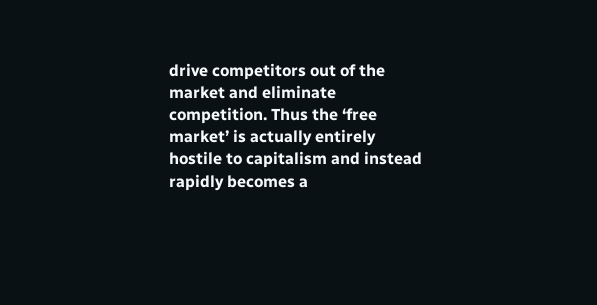drive competitors out of the market and eliminate competition. Thus the ‘free market’ is actually entirely hostile to capitalism and instead rapidly becomes a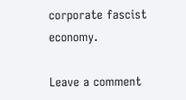corporate fascist economy.

Leave a comment